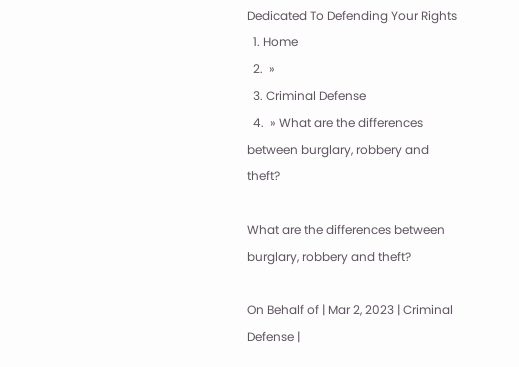Dedicated To Defending Your Rights
  1. Home
  2.  »
  3. Criminal Defense
  4.  » What are the differences between burglary, robbery and theft?

What are the differences between burglary, robbery and theft?

On Behalf of | Mar 2, 2023 | Criminal Defense |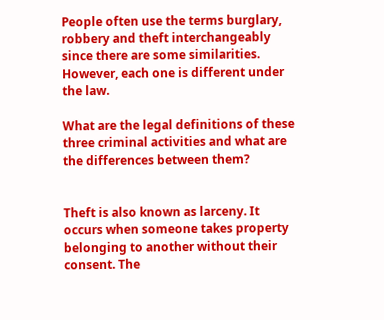People often use the terms burglary, robbery and theft interchangeably since there are some similarities. However, each one is different under the law.

What are the legal definitions of these three criminal activities and what are the differences between them?


Theft is also known as larceny. It occurs when someone takes property belonging to another without their consent. The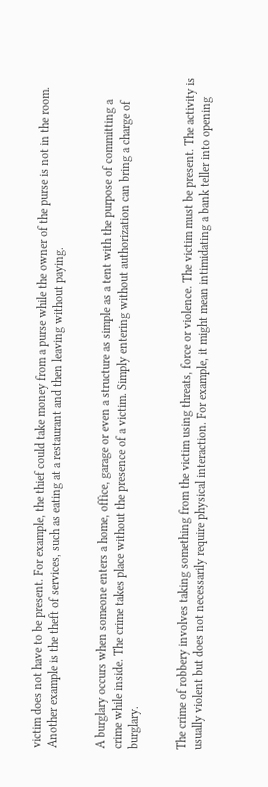victim does not have to be present. For example, the thief could take money from a purse while the owner of the purse is not in the room. Another example is the theft of services, such as eating at a restaurant and then leaving without paying.


A burglary occurs when someone enters a home, office, garage or even a structure as simple as a tent with the purpose of committing a crime while inside. The crime takes place without the presence of a victim. Simply entering without authorization can bring a charge of burglary.


The crime of robbery involves taking something from the victim using threats, force or violence. The victim must be present. The activity is usually violent but does not necessarily require physical interaction. For example, it might mean intimidating a bank teller into opening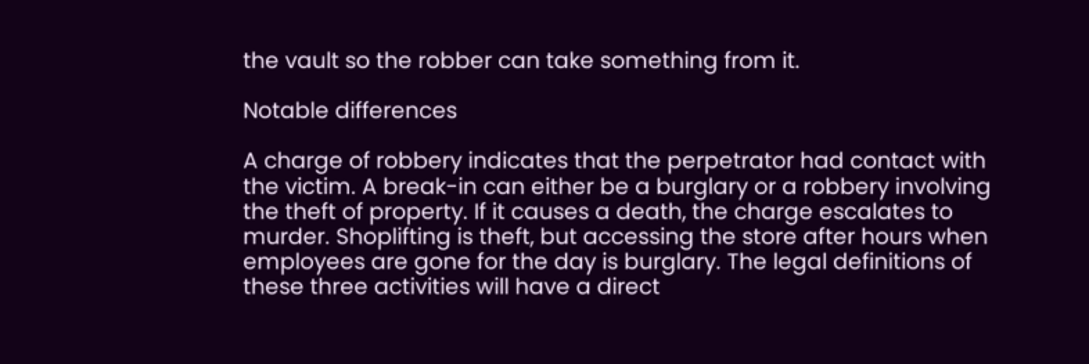the vault so the robber can take something from it.

Notable differences

A charge of robbery indicates that the perpetrator had contact with the victim. A break-in can either be a burglary or a robbery involving the theft of property. If it causes a death, the charge escalates to murder. Shoplifting is theft, but accessing the store after hours when employees are gone for the day is burglary. The legal definitions of these three activities will have a direct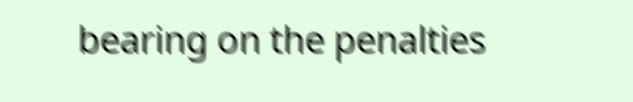bearing on the penalties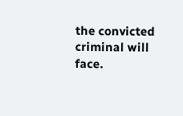the convicted criminal will face.